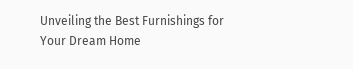Unveiling the Best Furnishings for Your Dream Home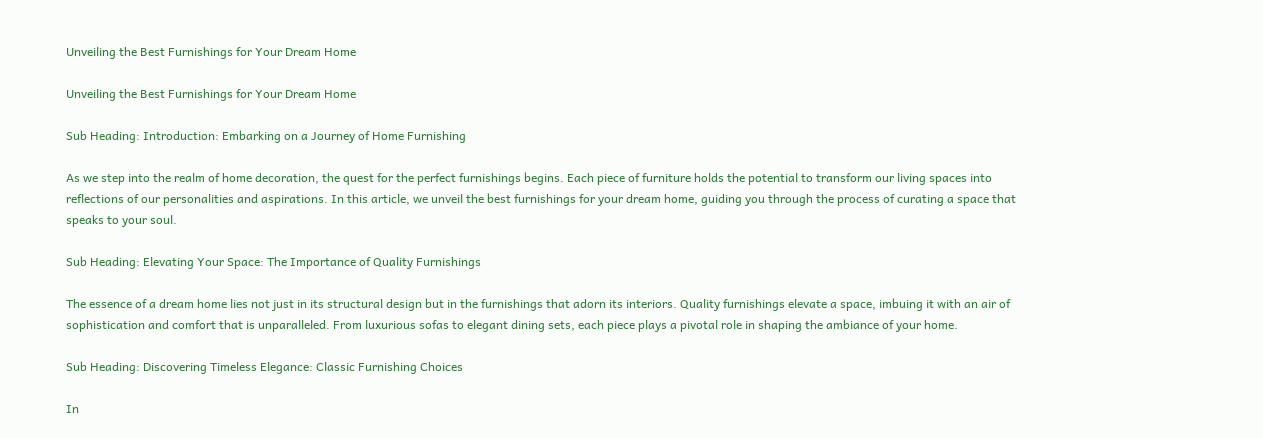Unveiling the Best Furnishings for Your Dream Home

Unveiling the Best Furnishings for Your Dream Home

Sub Heading: Introduction: Embarking on a Journey of Home Furnishing

As we step into the realm of home decoration, the quest for the perfect furnishings begins. Each piece of furniture holds the potential to transform our living spaces into reflections of our personalities and aspirations. In this article, we unveil the best furnishings for your dream home, guiding you through the process of curating a space that speaks to your soul.

Sub Heading: Elevating Your Space: The Importance of Quality Furnishings

The essence of a dream home lies not just in its structural design but in the furnishings that adorn its interiors. Quality furnishings elevate a space, imbuing it with an air of sophistication and comfort that is unparalleled. From luxurious sofas to elegant dining sets, each piece plays a pivotal role in shaping the ambiance of your home.

Sub Heading: Discovering Timeless Elegance: Classic Furnishing Choices

In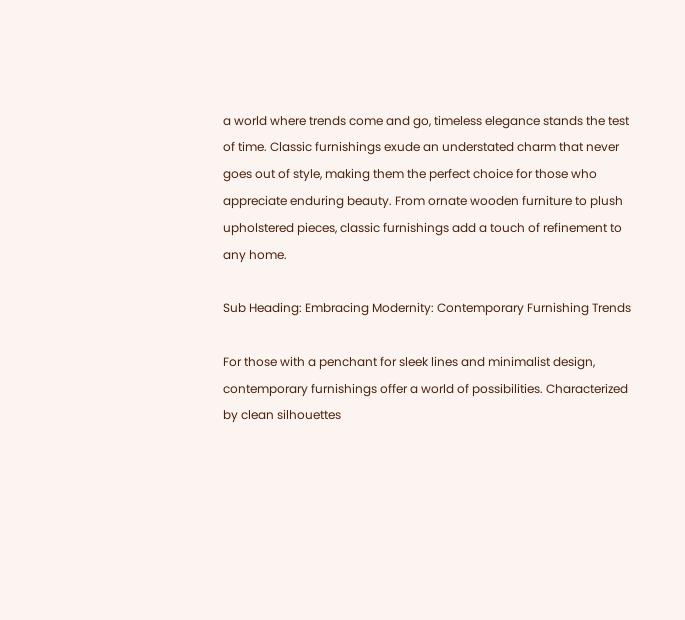a world where trends come and go, timeless elegance stands the test of time. Classic furnishings exude an understated charm that never goes out of style, making them the perfect choice for those who appreciate enduring beauty. From ornate wooden furniture to plush upholstered pieces, classic furnishings add a touch of refinement to any home.

Sub Heading: Embracing Modernity: Contemporary Furnishing Trends

For those with a penchant for sleek lines and minimalist design, contemporary furnishings offer a world of possibilities. Characterized by clean silhouettes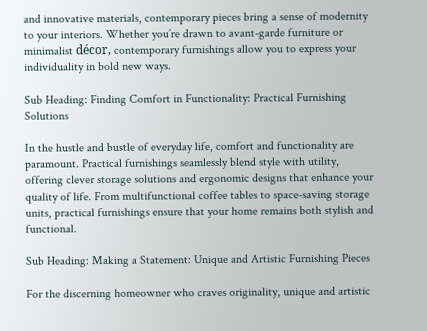and innovative materials, contemporary pieces bring a sense of modernity to your interiors. Whether you’re drawn to avant-garde furniture or minimalist décor, contemporary furnishings allow you to express your individuality in bold new ways.

Sub Heading: Finding Comfort in Functionality: Practical Furnishing Solutions

In the hustle and bustle of everyday life, comfort and functionality are paramount. Practical furnishings seamlessly blend style with utility, offering clever storage solutions and ergonomic designs that enhance your quality of life. From multifunctional coffee tables to space-saving storage units, practical furnishings ensure that your home remains both stylish and functional.

Sub Heading: Making a Statement: Unique and Artistic Furnishing Pieces

For the discerning homeowner who craves originality, unique and artistic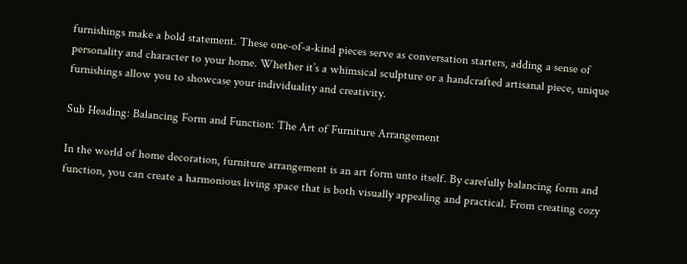furnishings make a bold statement. These one-of-a-kind pieces serve as conversation starters, adding a sense of personality and character to your home. Whether it’s a whimsical sculpture or a handcrafted artisanal piece, unique furnishings allow you to showcase your individuality and creativity.

Sub Heading: Balancing Form and Function: The Art of Furniture Arrangement

In the world of home decoration, furniture arrangement is an art form unto itself. By carefully balancing form and function, you can create a harmonious living space that is both visually appealing and practical. From creating cozy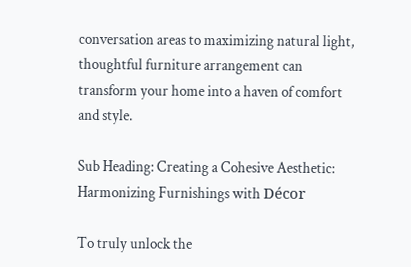conversation areas to maximizing natural light, thoughtful furniture arrangement can transform your home into a haven of comfort and style.

Sub Heading: Creating a Cohesive Aesthetic: Harmonizing Furnishings with Décor

To truly unlock the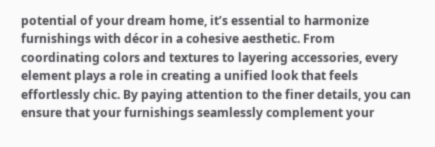potential of your dream home, it’s essential to harmonize furnishings with décor in a cohesive aesthetic. From coordinating colors and textures to layering accessories, every element plays a role in creating a unified look that feels effortlessly chic. By paying attention to the finer details, you can ensure that your furnishings seamlessly complement your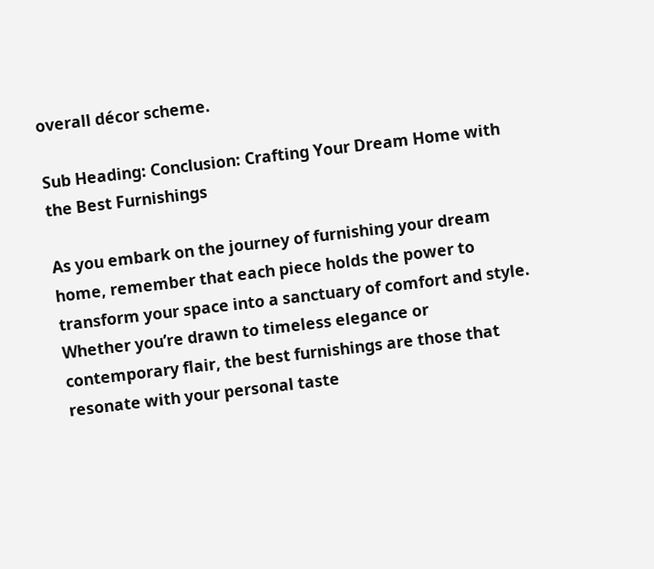overall décor scheme.

Sub Heading: Conclusion: Crafting Your Dream Home with the Best Furnishings

As you embark on the journey of furnishing your dream home, remember that each piece holds the power to transform your space into a sanctuary of comfort and style. Whether you’re drawn to timeless elegance or contemporary flair, the best furnishings are those that resonate with your personal taste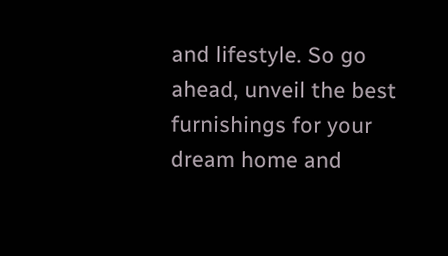and lifestyle. So go ahead, unveil the best furnishings for your dream home and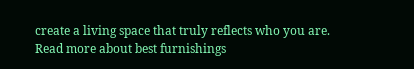create a living space that truly reflects who you are. Read more about best furnishings